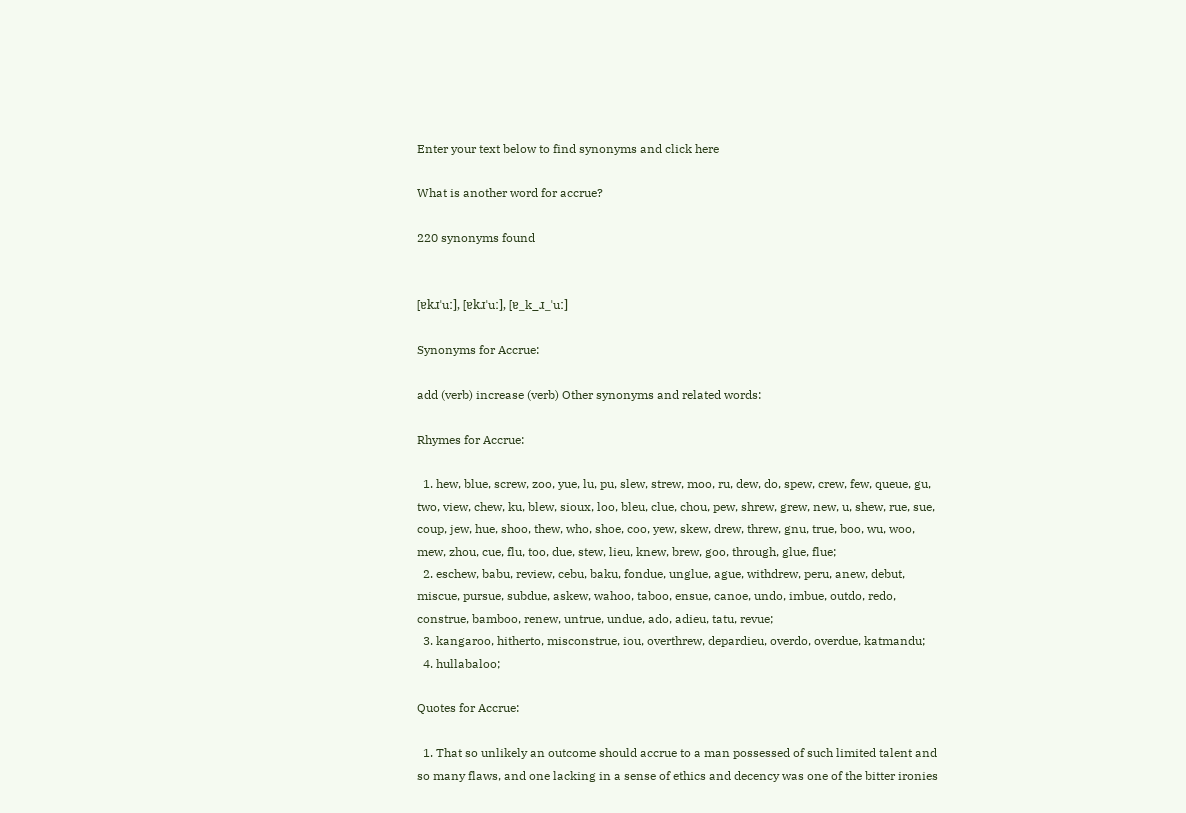Enter your text below to find synonyms and click here

What is another word for accrue?

220 synonyms found


[ɐkɹˈuː], [ɐkɹˈuː], [ɐ_k_ɹ_ˈuː]

Synonyms for Accrue:

add (verb) increase (verb) Other synonyms and related words:

Rhymes for Accrue:

  1. hew, blue, screw, zoo, yue, lu, pu, slew, strew, moo, ru, dew, do, spew, crew, few, queue, gu, two, view, chew, ku, blew, sioux, loo, bleu, clue, chou, pew, shrew, grew, new, u, shew, rue, sue, coup, jew, hue, shoo, thew, who, shoe, coo, yew, skew, drew, threw, gnu, true, boo, wu, woo, mew, zhou, cue, flu, too, due, stew, lieu, knew, brew, goo, through, glue, flue;
  2. eschew, babu, review, cebu, baku, fondue, unglue, ague, withdrew, peru, anew, debut, miscue, pursue, subdue, askew, wahoo, taboo, ensue, canoe, undo, imbue, outdo, redo, construe, bamboo, renew, untrue, undue, ado, adieu, tatu, revue;
  3. kangaroo, hitherto, misconstrue, iou, overthrew, depardieu, overdo, overdue, katmandu;
  4. hullabaloo;

Quotes for Accrue:

  1. That so unlikely an outcome should accrue to a man possessed of such limited talent and so many flaws, and one lacking in a sense of ethics and decency was one of the bitter ironies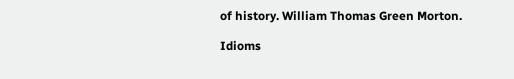of history. William Thomas Green Morton.

Idioms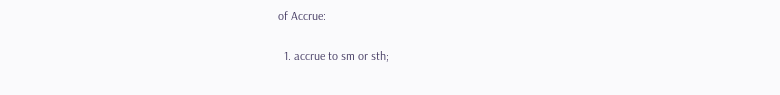of Accrue:

  1. accrue to sm or sth;